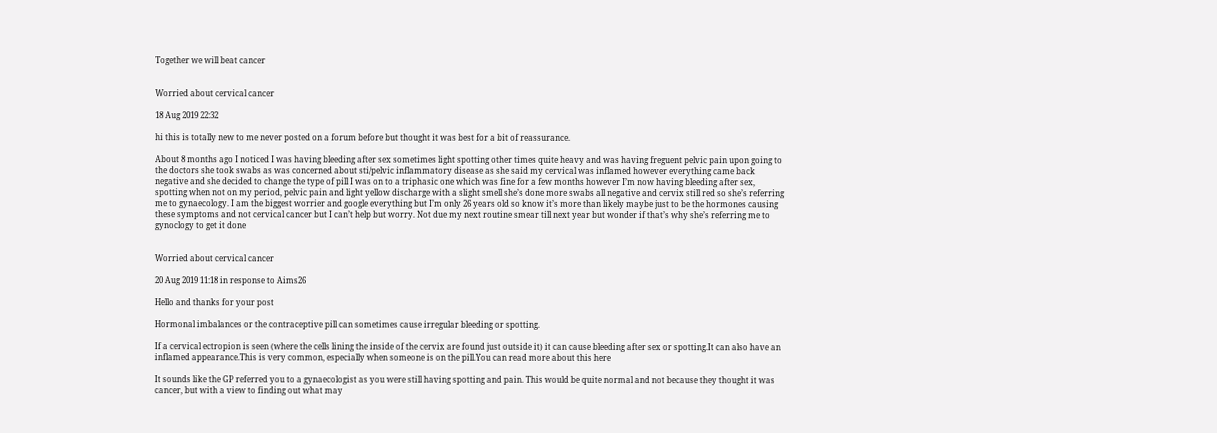Together we will beat cancer


Worried about cervical cancer

18 Aug 2019 22:32

hi this is totally new to me never posted on a forum before but thought it was best for a bit of reassurance.

About 8 months ago I noticed I was having bleeding after sex sometimes light spotting other times quite heavy and was having freguent pelvic pain upon going to the doctors she took swabs as was concerned about sti/pelvic inflammatory disease as she said my cervical was inflamed however everything came back negative and she decided to change the type of pill I was on to a triphasic one which was fine for a few months however I’m now having bleeding after sex, spotting when not on my period, pelvic pain and light yellow discharge with a slight smell she’s done more swabs all negative and cervix still red so she’s referring me to gynaecology. I am the biggest worrier and google everything but I’m only 26 years old so know it’s more than likely maybe just to be the hormones causing these symptoms and not cervical cancer but I can’t help but worry. Not due my next routine smear till next year but wonder if that’s why she’s referring me to gynoclogy to get it done


Worried about cervical cancer

20 Aug 2019 11:18 in response to Aims26

Hello and thanks for your post

Hormonal imbalances or the contraceptive pill can sometimes cause irregular bleeding or spotting.

If a cervical ectropion is seen (where the cells lining the inside of the cervix are found just outside it) it can cause bleeding after sex or spotting.It can also have an inflamed appearance.This is very common, especially when someone is on the pill.You can read more about this here

It sounds like the GP referred you to a gynaecologist as you were still having spotting and pain. This would be quite normal and not because they thought it was cancer, but with a view to finding out what may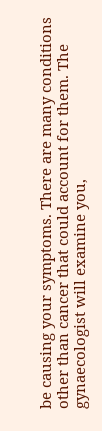be causing your symptoms. There are many conditions other than cancer that could account for them. The gynaecologist will examine you,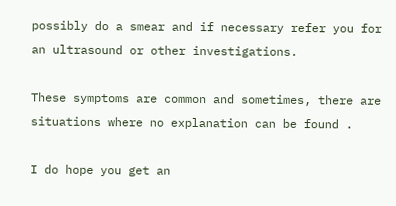possibly do a smear and if necessary refer you for an ultrasound or other investigations.

These symptoms are common and sometimes, there are situations where no explanation can be found .

I do hope you get an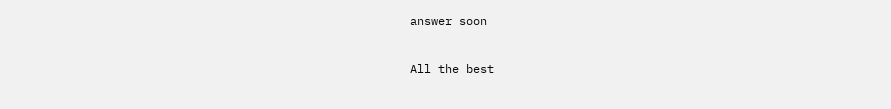answer soon

All the best